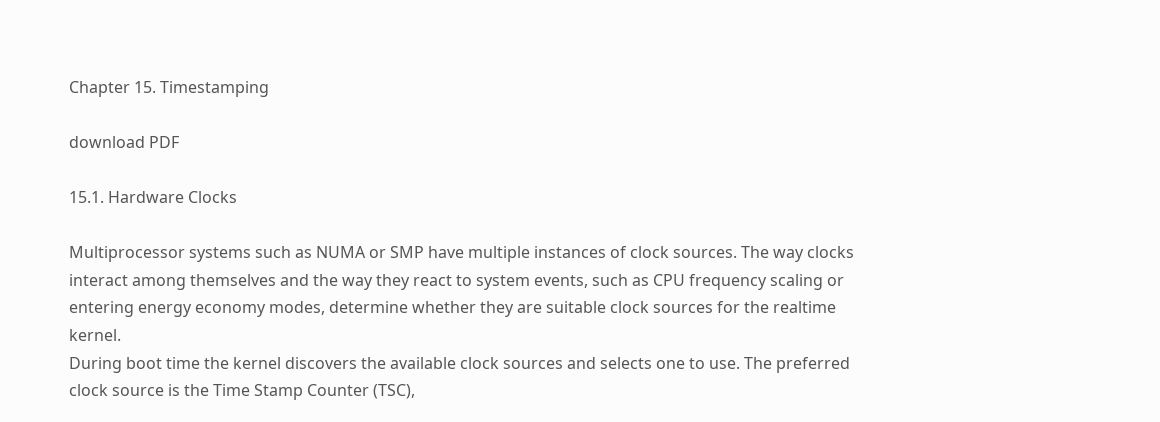Chapter 15. Timestamping

download PDF

15.1. Hardware Clocks

Multiprocessor systems such as NUMA or SMP have multiple instances of clock sources. The way clocks interact among themselves and the way they react to system events, such as CPU frequency scaling or entering energy economy modes, determine whether they are suitable clock sources for the realtime kernel.
During boot time the kernel discovers the available clock sources and selects one to use. The preferred clock source is the Time Stamp Counter (TSC),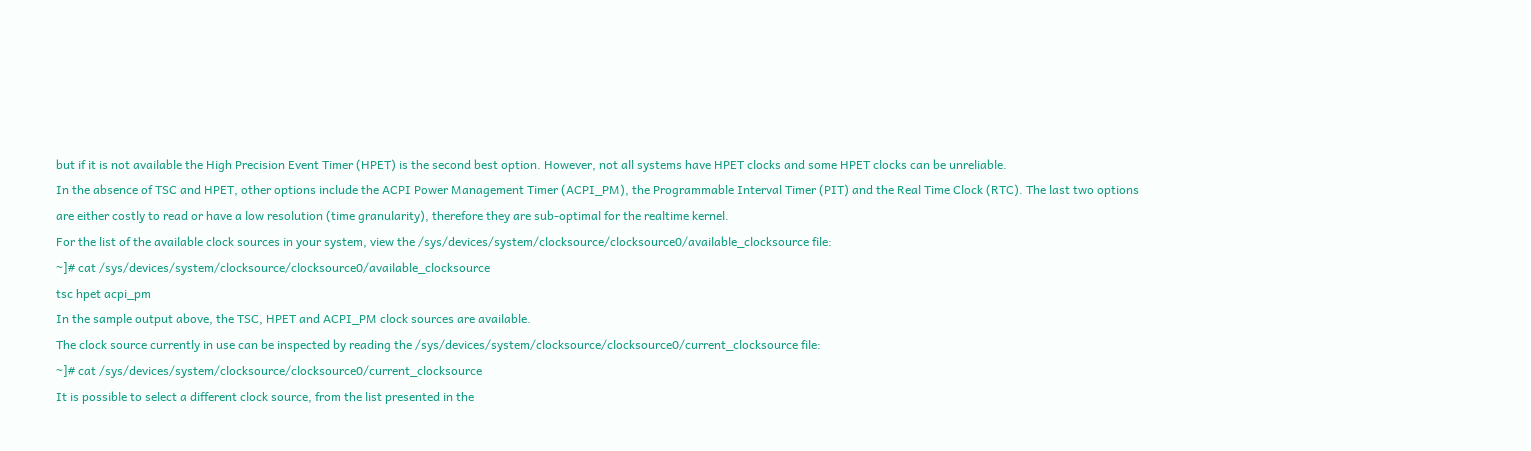but if it is not available the High Precision Event Timer (HPET) is the second best option. However, not all systems have HPET clocks and some HPET clocks can be unreliable.
In the absence of TSC and HPET, other options include the ACPI Power Management Timer (ACPI_PM), the Programmable Interval Timer (PIT) and the Real Time Clock (RTC). The last two options are either costly to read or have a low resolution (time granularity), therefore they are sub-optimal for the realtime kernel.
For the list of the available clock sources in your system, view the /sys/devices/system/clocksource/clocksource0/available_clocksource file:
~]# cat /sys/devices/system/clocksource/clocksource0/available_clocksource
tsc hpet acpi_pm
In the sample output above, the TSC, HPET and ACPI_PM clock sources are available.
The clock source currently in use can be inspected by reading the /sys/devices/system/clocksource/clocksource0/current_clocksource file:
~]# cat /sys/devices/system/clocksource/clocksource0/current_clocksource
It is possible to select a different clock source, from the list presented in the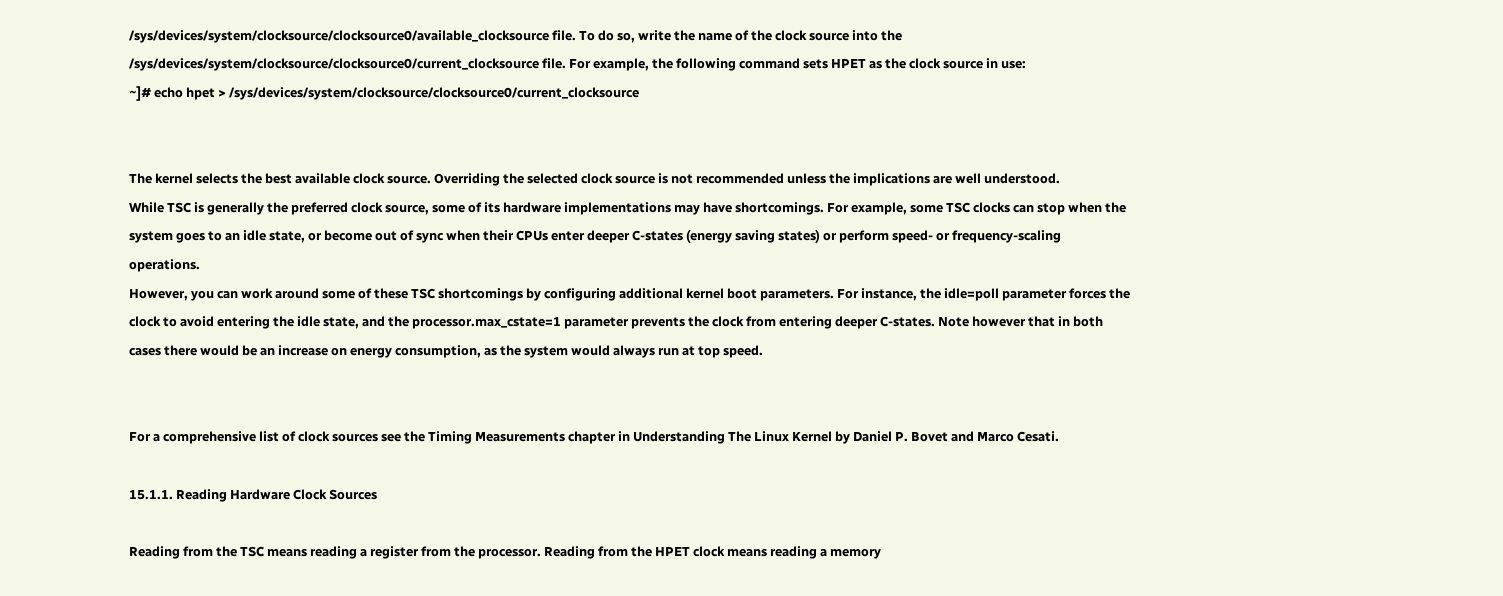/sys/devices/system/clocksource/clocksource0/available_clocksource file. To do so, write the name of the clock source into the /sys/devices/system/clocksource/clocksource0/current_clocksource file. For example, the following command sets HPET as the clock source in use:
~]# echo hpet > /sys/devices/system/clocksource/clocksource0/current_clocksource


The kernel selects the best available clock source. Overriding the selected clock source is not recommended unless the implications are well understood.
While TSC is generally the preferred clock source, some of its hardware implementations may have shortcomings. For example, some TSC clocks can stop when the system goes to an idle state, or become out of sync when their CPUs enter deeper C-states (energy saving states) or perform speed- or frequency-scaling operations.
However, you can work around some of these TSC shortcomings by configuring additional kernel boot parameters. For instance, the idle=poll parameter forces the clock to avoid entering the idle state, and the processor.max_cstate=1 parameter prevents the clock from entering deeper C-states. Note however that in both cases there would be an increase on energy consumption, as the system would always run at top speed.


For a comprehensive list of clock sources see the Timing Measurements chapter in Understanding The Linux Kernel by Daniel P. Bovet and Marco Cesati.

15.1.1. Reading Hardware Clock Sources

Reading from the TSC means reading a register from the processor. Reading from the HPET clock means reading a memory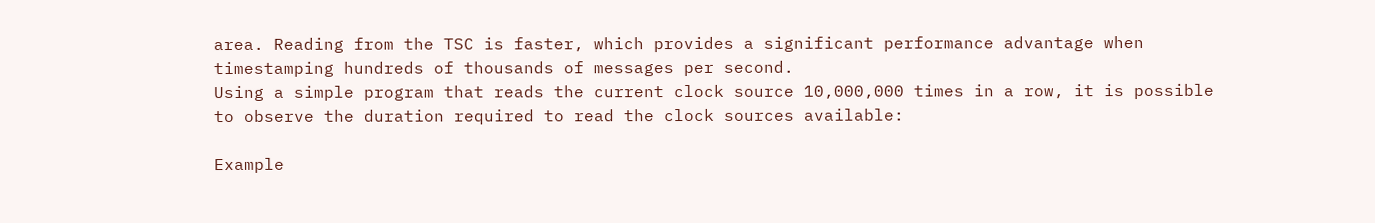area. Reading from the TSC is faster, which provides a significant performance advantage when timestamping hundreds of thousands of messages per second.
Using a simple program that reads the current clock source 10,000,000 times in a row, it is possible to observe the duration required to read the clock sources available:

Example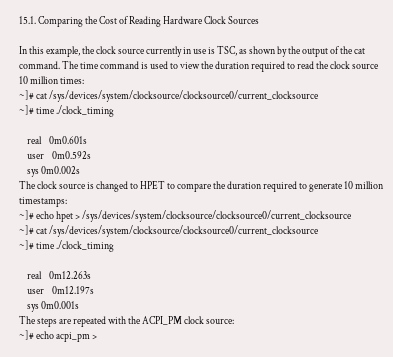15.1. Comparing the Cost of Reading Hardware Clock Sources

In this example, the clock source currently in use is TSC, as shown by the output of the cat command. The time command is used to view the duration required to read the clock source 10 million times:
~]# cat /sys/devices/system/clocksource/clocksource0/current_clocksource
~]# time ./clock_timing

    real    0m0.601s
    user    0m0.592s
    sys 0m0.002s
The clock source is changed to HPET to compare the duration required to generate 10 million timestamps:
~]# echo hpet > /sys/devices/system/clocksource/clocksource0/current_clocksource
~]# cat /sys/devices/system/clocksource/clocksource0/current_clocksource
~]# time ./clock_timing

    real    0m12.263s
    user    0m12.197s
    sys 0m0.001s
The steps are repeated with the ACPI_PM clock source:
~]# echo acpi_pm >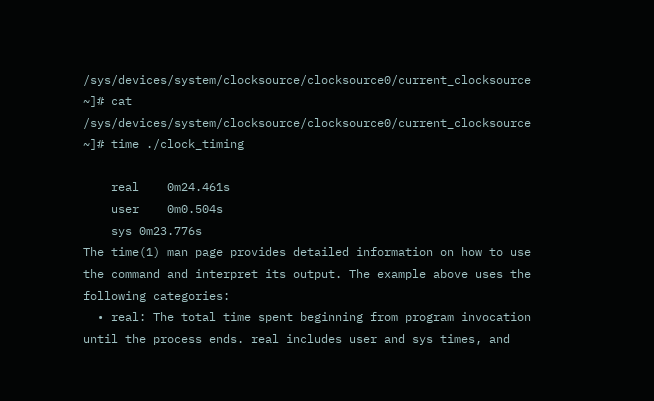/sys/devices/system/clocksource/clocksource0/current_clocksource
~]# cat /sys/devices/system/clocksource/clocksource0/current_clocksource
~]# time ./clock_timing

    real    0m24.461s
    user    0m0.504s
    sys 0m23.776s
The time(1) man page provides detailed information on how to use the command and interpret its output. The example above uses the following categories:
  • real: The total time spent beginning from program invocation until the process ends. real includes user and sys times, and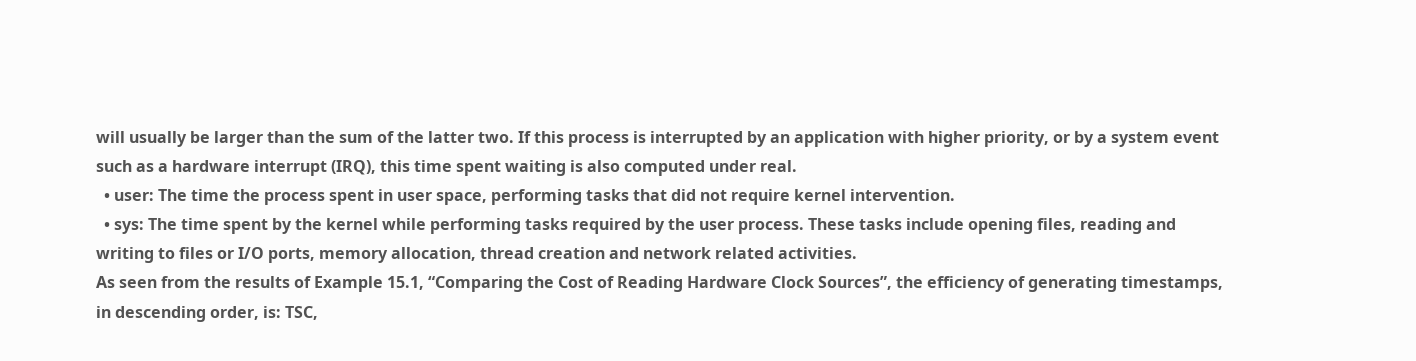will usually be larger than the sum of the latter two. If this process is interrupted by an application with higher priority, or by a system event such as a hardware interrupt (IRQ), this time spent waiting is also computed under real.
  • user: The time the process spent in user space, performing tasks that did not require kernel intervention.
  • sys: The time spent by the kernel while performing tasks required by the user process. These tasks include opening files, reading and writing to files or I/O ports, memory allocation, thread creation and network related activities.
As seen from the results of Example 15.1, “Comparing the Cost of Reading Hardware Clock Sources”, the efficiency of generating timestamps, in descending order, is: TSC,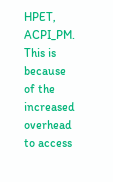HPET, ACPI_PM. This is because of the increased overhead to access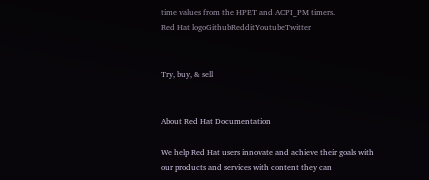time values from the HPET and ACPI_PM timers.
Red Hat logoGithubRedditYoutubeTwitter


Try, buy, & sell


About Red Hat Documentation

We help Red Hat users innovate and achieve their goals with our products and services with content they can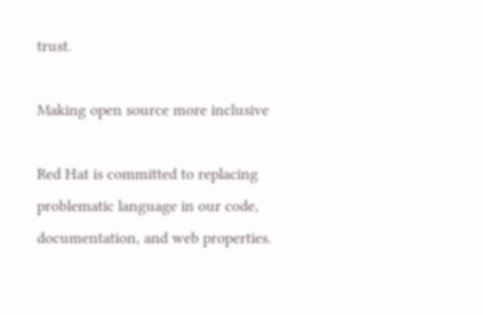trust.

Making open source more inclusive

Red Hat is committed to replacing problematic language in our code, documentation, and web properties.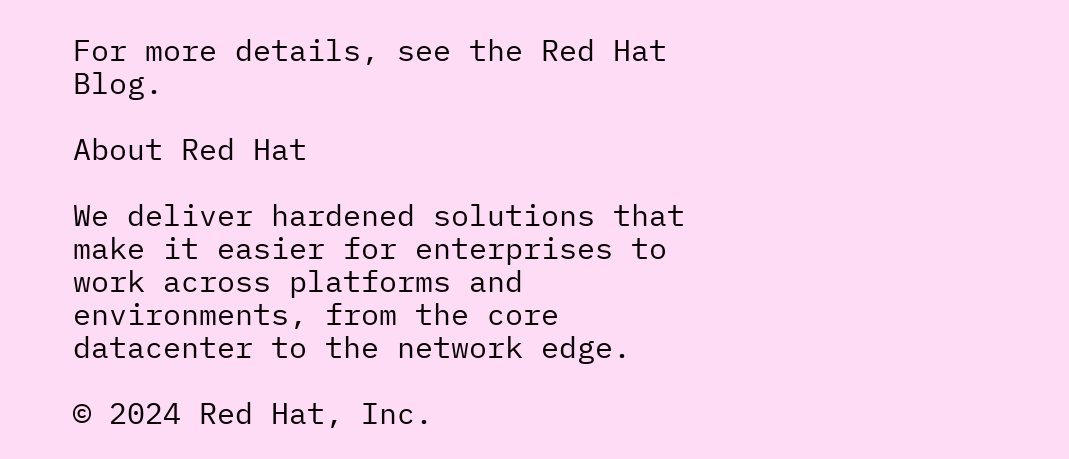For more details, see the Red Hat Blog.

About Red Hat

We deliver hardened solutions that make it easier for enterprises to work across platforms and environments, from the core datacenter to the network edge.

© 2024 Red Hat, Inc.